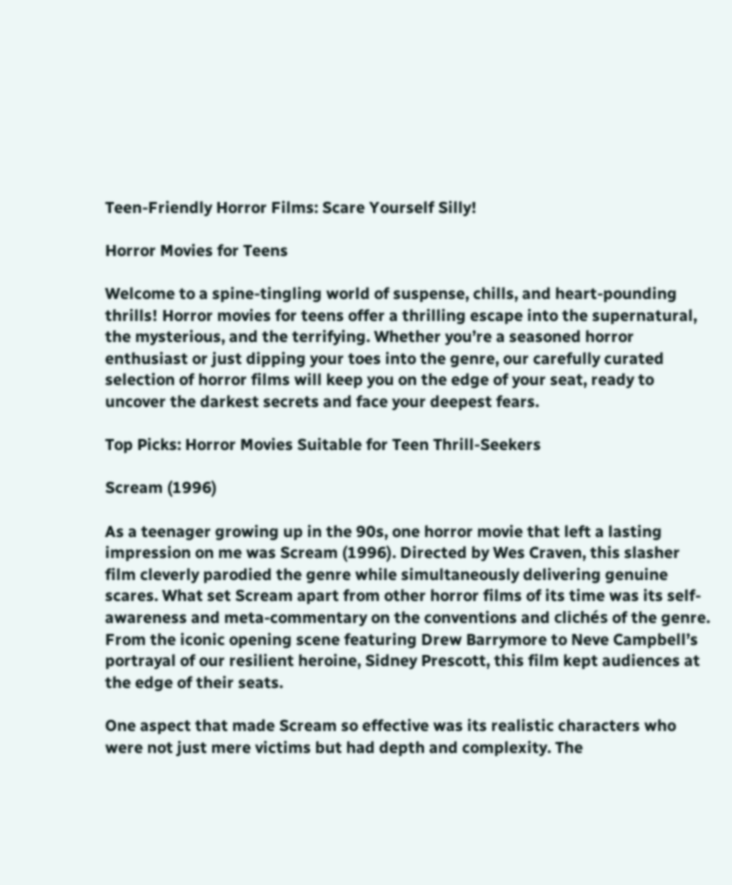Teen-Friendly Horror Films: Scare Yourself Silly!

Horror Movies for Teens

Welcome to a spine-tingling world of suspense, chills, and heart-pounding thrills! Horror movies for teens offer a thrilling escape into the supernatural, the mysterious, and the terrifying. Whether you’re a seasoned horror enthusiast or just dipping your toes into the genre, our carefully curated selection of horror films will keep you on the edge of your seat, ready to uncover the darkest secrets and face your deepest fears.

Top Picks: Horror Movies Suitable for Teen Thrill-Seekers

Scream (1996)

As a teenager growing up in the 90s, one horror movie that left a lasting impression on me was Scream (1996). Directed by Wes Craven, this slasher film cleverly parodied the genre while simultaneously delivering genuine scares. What set Scream apart from other horror films of its time was its self-awareness and meta-commentary on the conventions and clichés of the genre. From the iconic opening scene featuring Drew Barrymore to Neve Campbell’s portrayal of our resilient heroine, Sidney Prescott, this film kept audiences at the edge of their seats.

One aspect that made Scream so effective was its realistic characters who were not just mere victims but had depth and complexity. The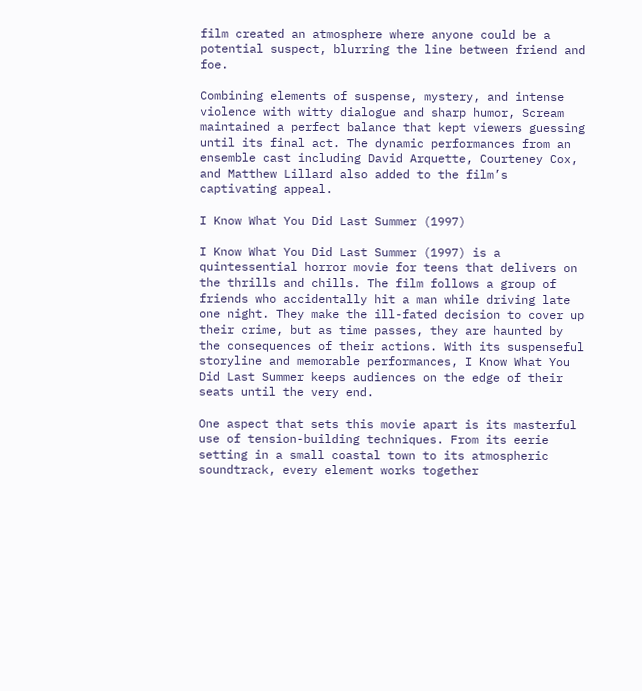film created an atmosphere where anyone could be a potential suspect, blurring the line between friend and foe.

Combining elements of suspense, mystery, and intense violence with witty dialogue and sharp humor, Scream maintained a perfect balance that kept viewers guessing until its final act. The dynamic performances from an ensemble cast including David Arquette, Courteney Cox, and Matthew Lillard also added to the film’s captivating appeal.

I Know What You Did Last Summer (1997)

I Know What You Did Last Summer (1997) is a quintessential horror movie for teens that delivers on the thrills and chills. The film follows a group of friends who accidentally hit a man while driving late one night. They make the ill-fated decision to cover up their crime, but as time passes, they are haunted by the consequences of their actions. With its suspenseful storyline and memorable performances, I Know What You Did Last Summer keeps audiences on the edge of their seats until the very end.

One aspect that sets this movie apart is its masterful use of tension-building techniques. From its eerie setting in a small coastal town to its atmospheric soundtrack, every element works together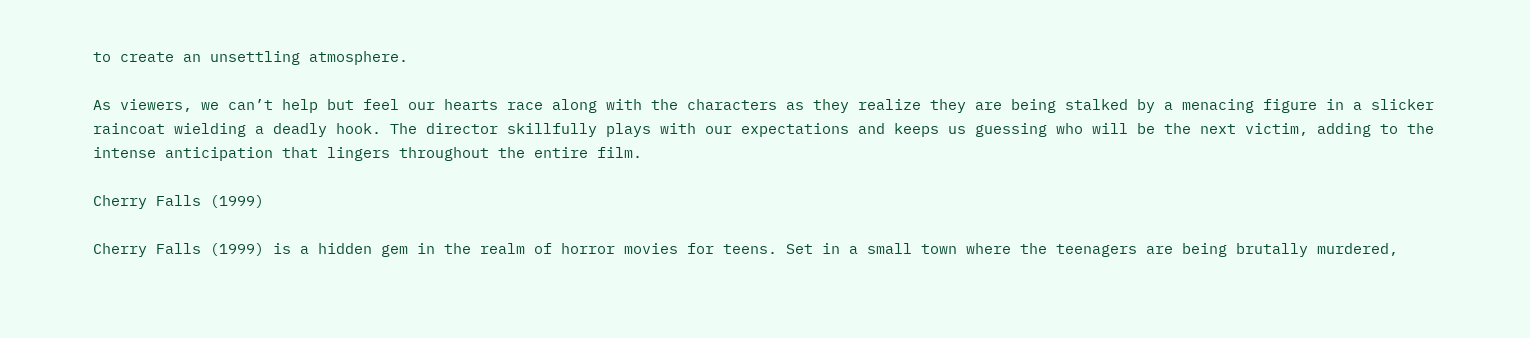to create an unsettling atmosphere.

As viewers, we can’t help but feel our hearts race along with the characters as they realize they are being stalked by a menacing figure in a slicker raincoat wielding a deadly hook. The director skillfully plays with our expectations and keeps us guessing who will be the next victim, adding to the intense anticipation that lingers throughout the entire film.

Cherry Falls (1999)

Cherry Falls (1999) is a hidden gem in the realm of horror movies for teens. Set in a small town where the teenagers are being brutally murdered,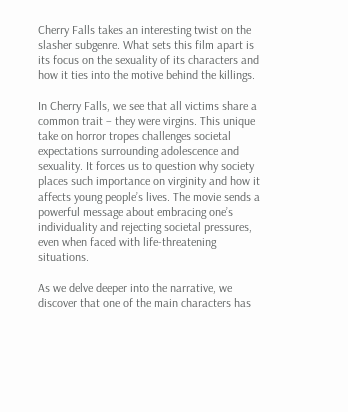Cherry Falls takes an interesting twist on the slasher subgenre. What sets this film apart is its focus on the sexuality of its characters and how it ties into the motive behind the killings.

In Cherry Falls, we see that all victims share a common trait – they were virgins. This unique take on horror tropes challenges societal expectations surrounding adolescence and sexuality. It forces us to question why society places such importance on virginity and how it affects young people’s lives. The movie sends a powerful message about embracing one’s individuality and rejecting societal pressures, even when faced with life-threatening situations.

As we delve deeper into the narrative, we discover that one of the main characters has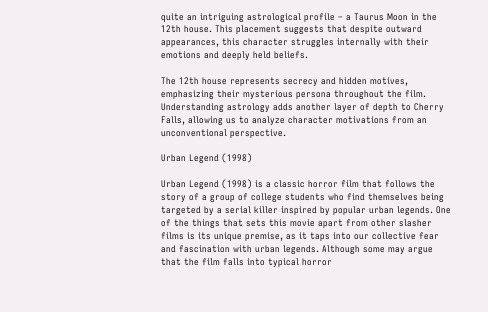quite an intriguing astrological profile – a Taurus Moon in the 12th house. This placement suggests that despite outward appearances, this character struggles internally with their emotions and deeply held beliefs.

The 12th house represents secrecy and hidden motives, emphasizing their mysterious persona throughout the film. Understanding astrology adds another layer of depth to Cherry Falls, allowing us to analyze character motivations from an unconventional perspective.

Urban Legend (1998)

Urban Legend (1998) is a classic horror film that follows the story of a group of college students who find themselves being targeted by a serial killer inspired by popular urban legends. One of the things that sets this movie apart from other slasher films is its unique premise, as it taps into our collective fear and fascination with urban legends. Although some may argue that the film falls into typical horror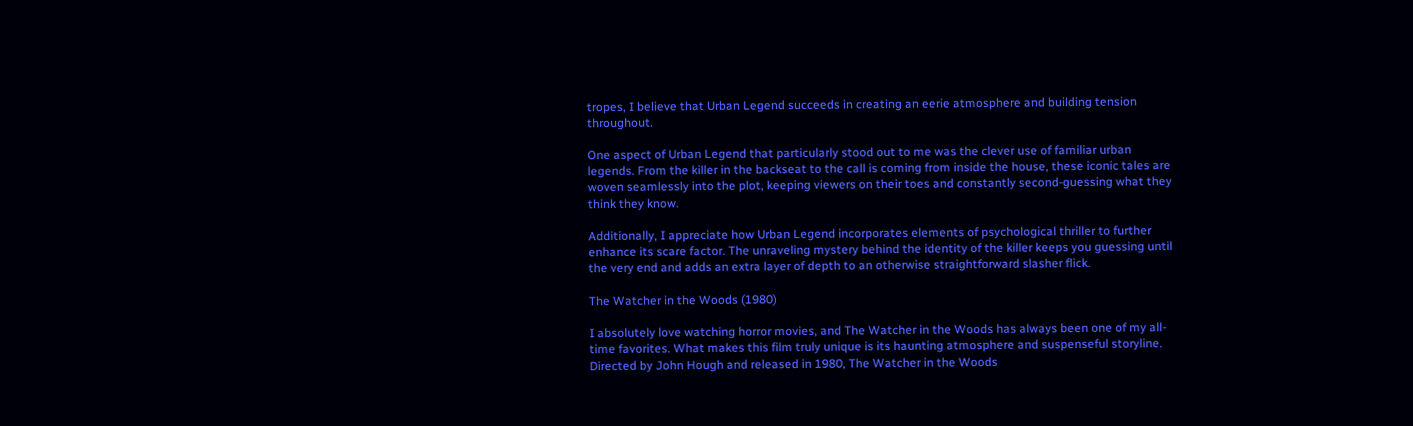tropes, I believe that Urban Legend succeeds in creating an eerie atmosphere and building tension throughout.

One aspect of Urban Legend that particularly stood out to me was the clever use of familiar urban legends. From the killer in the backseat to the call is coming from inside the house, these iconic tales are woven seamlessly into the plot, keeping viewers on their toes and constantly second-guessing what they think they know.

Additionally, I appreciate how Urban Legend incorporates elements of psychological thriller to further enhance its scare factor. The unraveling mystery behind the identity of the killer keeps you guessing until the very end and adds an extra layer of depth to an otherwise straightforward slasher flick.

The Watcher in the Woods (1980)

I absolutely love watching horror movies, and The Watcher in the Woods has always been one of my all-time favorites. What makes this film truly unique is its haunting atmosphere and suspenseful storyline. Directed by John Hough and released in 1980, The Watcher in the Woods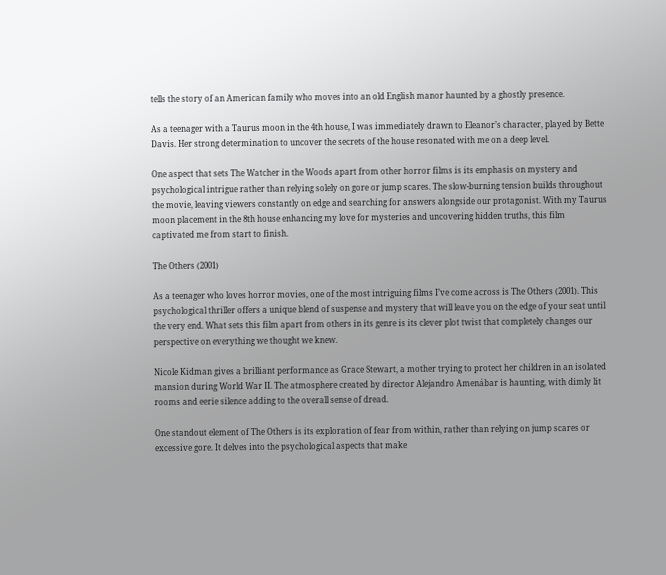tells the story of an American family who moves into an old English manor haunted by a ghostly presence.

As a teenager with a Taurus moon in the 4th house, I was immediately drawn to Eleanor’s character, played by Bette Davis. Her strong determination to uncover the secrets of the house resonated with me on a deep level.

One aspect that sets The Watcher in the Woods apart from other horror films is its emphasis on mystery and psychological intrigue rather than relying solely on gore or jump scares. The slow-burning tension builds throughout the movie, leaving viewers constantly on edge and searching for answers alongside our protagonist. With my Taurus moon placement in the 8th house enhancing my love for mysteries and uncovering hidden truths, this film captivated me from start to finish.

The Others (2001)

As a teenager who loves horror movies, one of the most intriguing films I’ve come across is The Others (2001). This psychological thriller offers a unique blend of suspense and mystery that will leave you on the edge of your seat until the very end. What sets this film apart from others in its genre is its clever plot twist that completely changes our perspective on everything we thought we knew.

Nicole Kidman gives a brilliant performance as Grace Stewart, a mother trying to protect her children in an isolated mansion during World War II. The atmosphere created by director Alejandro Amenábar is haunting, with dimly lit rooms and eerie silence adding to the overall sense of dread.

One standout element of The Others is its exploration of fear from within, rather than relying on jump scares or excessive gore. It delves into the psychological aspects that make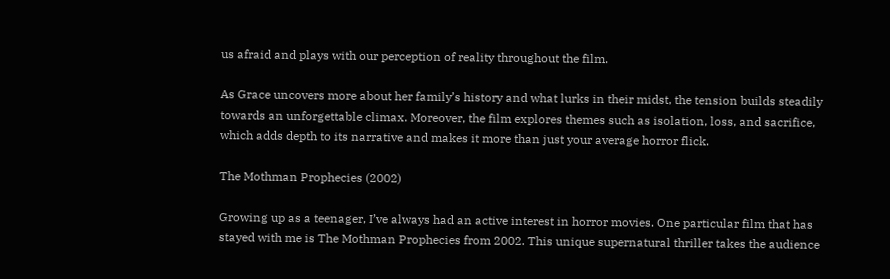us afraid and plays with our perception of reality throughout the film.

As Grace uncovers more about her family’s history and what lurks in their midst, the tension builds steadily towards an unforgettable climax. Moreover, the film explores themes such as isolation, loss, and sacrifice, which adds depth to its narrative and makes it more than just your average horror flick.

The Mothman Prophecies (2002)

Growing up as a teenager, I’ve always had an active interest in horror movies. One particular film that has stayed with me is The Mothman Prophecies from 2002. This unique supernatural thriller takes the audience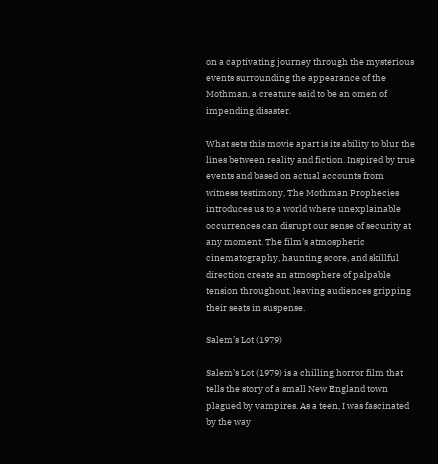on a captivating journey through the mysterious events surrounding the appearance of the Mothman, a creature said to be an omen of impending disaster.

What sets this movie apart is its ability to blur the lines between reality and fiction. Inspired by true events and based on actual accounts from witness testimony, The Mothman Prophecies introduces us to a world where unexplainable occurrences can disrupt our sense of security at any moment. The film’s atmospheric cinematography, haunting score, and skillful direction create an atmosphere of palpable tension throughout, leaving audiences gripping their seats in suspense.

Salem’s Lot (1979)

Salem’s Lot (1979) is a chilling horror film that tells the story of a small New England town plagued by vampires. As a teen, I was fascinated by the way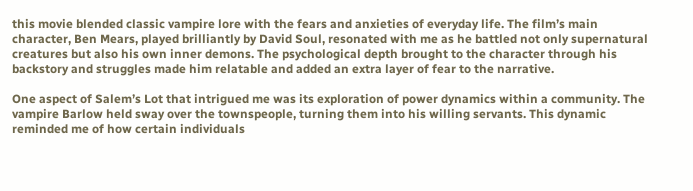this movie blended classic vampire lore with the fears and anxieties of everyday life. The film’s main character, Ben Mears, played brilliantly by David Soul, resonated with me as he battled not only supernatural creatures but also his own inner demons. The psychological depth brought to the character through his backstory and struggles made him relatable and added an extra layer of fear to the narrative.

One aspect of Salem’s Lot that intrigued me was its exploration of power dynamics within a community. The vampire Barlow held sway over the townspeople, turning them into his willing servants. This dynamic reminded me of how certain individuals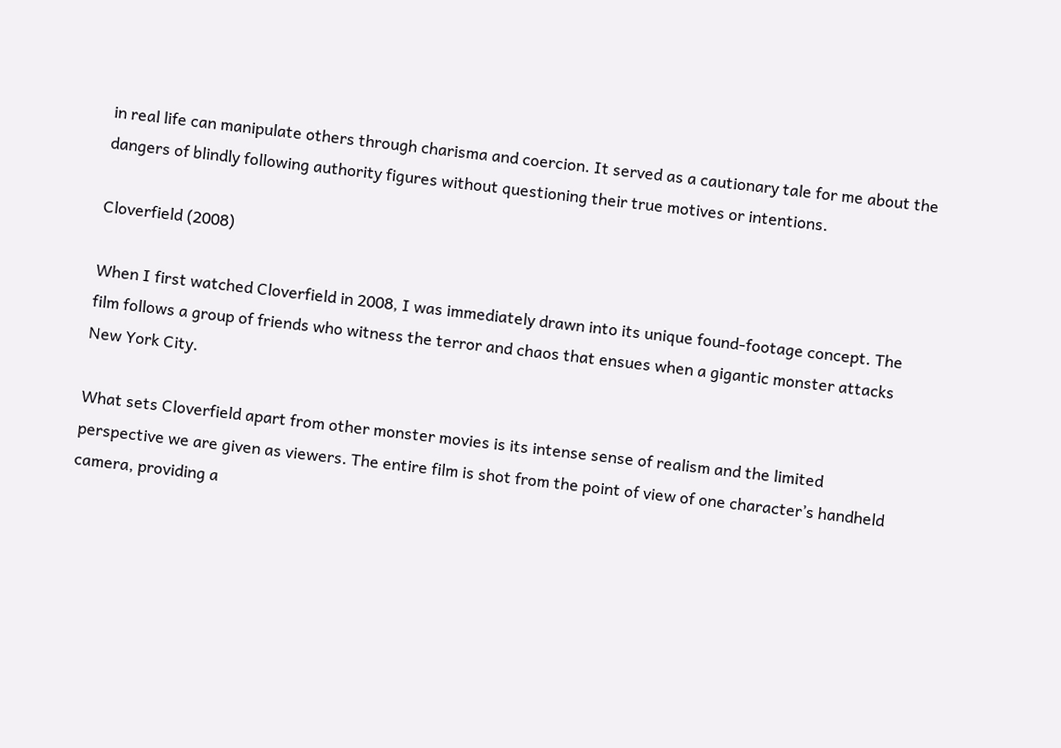in real life can manipulate others through charisma and coercion. It served as a cautionary tale for me about the dangers of blindly following authority figures without questioning their true motives or intentions.

Cloverfield (2008)

When I first watched Cloverfield in 2008, I was immediately drawn into its unique found-footage concept. The film follows a group of friends who witness the terror and chaos that ensues when a gigantic monster attacks New York City.

What sets Cloverfield apart from other monster movies is its intense sense of realism and the limited perspective we are given as viewers. The entire film is shot from the point of view of one character’s handheld camera, providing a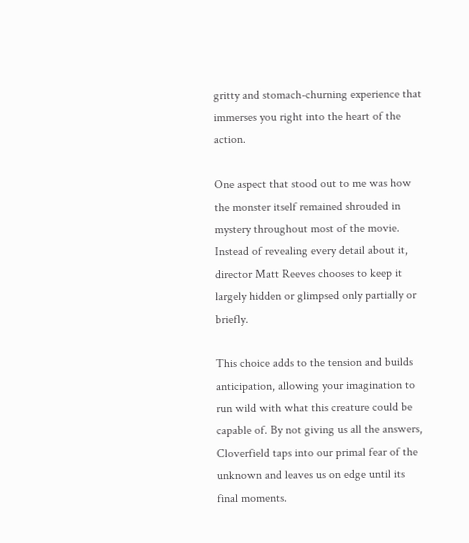gritty and stomach-churning experience that immerses you right into the heart of the action.

One aspect that stood out to me was how the monster itself remained shrouded in mystery throughout most of the movie. Instead of revealing every detail about it, director Matt Reeves chooses to keep it largely hidden or glimpsed only partially or briefly.

This choice adds to the tension and builds anticipation, allowing your imagination to run wild with what this creature could be capable of. By not giving us all the answers, Cloverfield taps into our primal fear of the unknown and leaves us on edge until its final moments.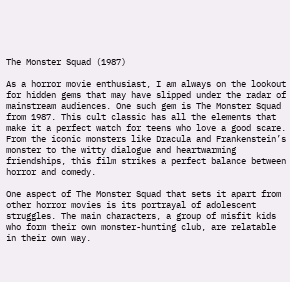The Monster Squad (1987)

As a horror movie enthusiast, I am always on the lookout for hidden gems that may have slipped under the radar of mainstream audiences. One such gem is The Monster Squad from 1987. This cult classic has all the elements that make it a perfect watch for teens who love a good scare. From the iconic monsters like Dracula and Frankenstein’s monster to the witty dialogue and heartwarming friendships, this film strikes a perfect balance between horror and comedy.

One aspect of The Monster Squad that sets it apart from other horror movies is its portrayal of adolescent struggles. The main characters, a group of misfit kids who form their own monster-hunting club, are relatable in their own way.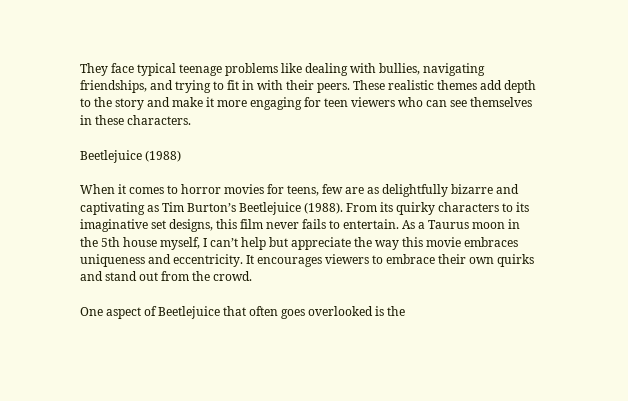They face typical teenage problems like dealing with bullies, navigating friendships, and trying to fit in with their peers. These realistic themes add depth to the story and make it more engaging for teen viewers who can see themselves in these characters.

Beetlejuice (1988)

When it comes to horror movies for teens, few are as delightfully bizarre and captivating as Tim Burton’s Beetlejuice (1988). From its quirky characters to its imaginative set designs, this film never fails to entertain. As a Taurus moon in the 5th house myself, I can’t help but appreciate the way this movie embraces uniqueness and eccentricity. It encourages viewers to embrace their own quirks and stand out from the crowd.

One aspect of Beetlejuice that often goes overlooked is the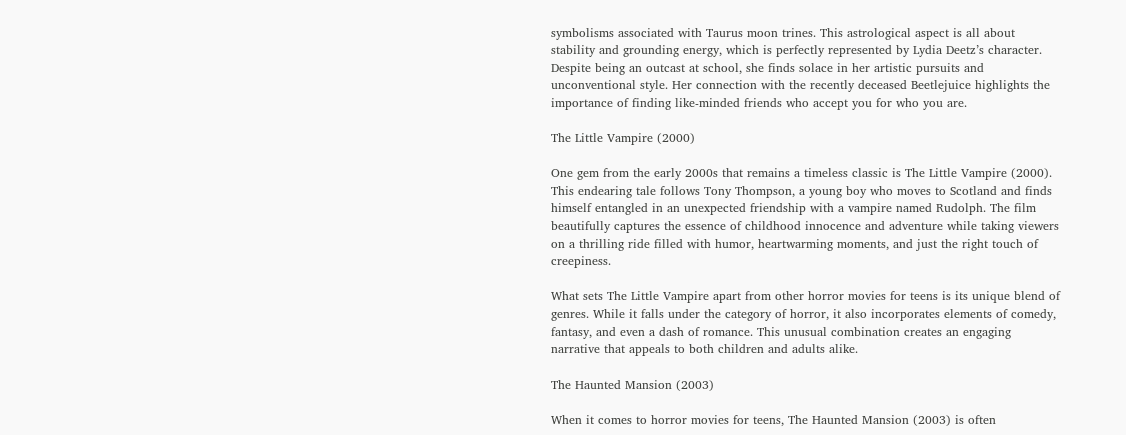symbolisms associated with Taurus moon trines. This astrological aspect is all about stability and grounding energy, which is perfectly represented by Lydia Deetz’s character. Despite being an outcast at school, she finds solace in her artistic pursuits and unconventional style. Her connection with the recently deceased Beetlejuice highlights the importance of finding like-minded friends who accept you for who you are.

The Little Vampire (2000)

One gem from the early 2000s that remains a timeless classic is The Little Vampire (2000). This endearing tale follows Tony Thompson, a young boy who moves to Scotland and finds himself entangled in an unexpected friendship with a vampire named Rudolph. The film beautifully captures the essence of childhood innocence and adventure while taking viewers on a thrilling ride filled with humor, heartwarming moments, and just the right touch of creepiness.

What sets The Little Vampire apart from other horror movies for teens is its unique blend of genres. While it falls under the category of horror, it also incorporates elements of comedy, fantasy, and even a dash of romance. This unusual combination creates an engaging narrative that appeals to both children and adults alike.

The Haunted Mansion (2003)

When it comes to horror movies for teens, The Haunted Mansion (2003) is often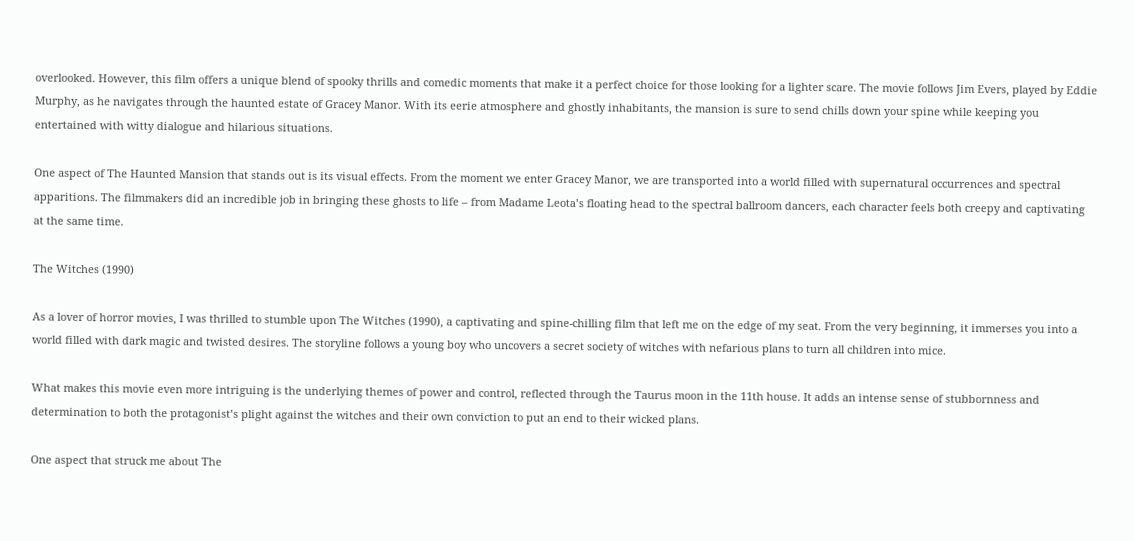overlooked. However, this film offers a unique blend of spooky thrills and comedic moments that make it a perfect choice for those looking for a lighter scare. The movie follows Jim Evers, played by Eddie Murphy, as he navigates through the haunted estate of Gracey Manor. With its eerie atmosphere and ghostly inhabitants, the mansion is sure to send chills down your spine while keeping you entertained with witty dialogue and hilarious situations.

One aspect of The Haunted Mansion that stands out is its visual effects. From the moment we enter Gracey Manor, we are transported into a world filled with supernatural occurrences and spectral apparitions. The filmmakers did an incredible job in bringing these ghosts to life – from Madame Leota’s floating head to the spectral ballroom dancers, each character feels both creepy and captivating at the same time.

The Witches (1990)

As a lover of horror movies, I was thrilled to stumble upon The Witches (1990), a captivating and spine-chilling film that left me on the edge of my seat. From the very beginning, it immerses you into a world filled with dark magic and twisted desires. The storyline follows a young boy who uncovers a secret society of witches with nefarious plans to turn all children into mice.

What makes this movie even more intriguing is the underlying themes of power and control, reflected through the Taurus moon in the 11th house. It adds an intense sense of stubbornness and determination to both the protagonist’s plight against the witches and their own conviction to put an end to their wicked plans.

One aspect that struck me about The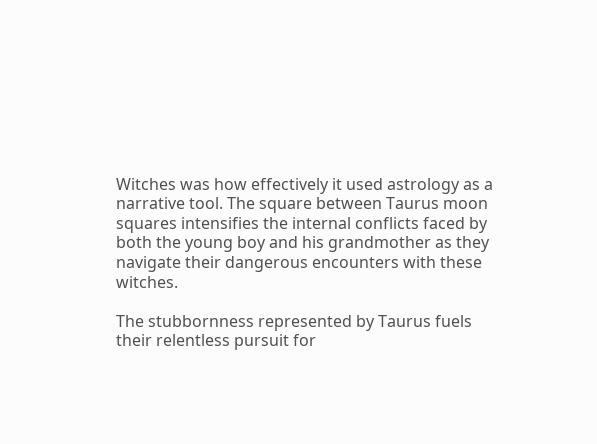Witches was how effectively it used astrology as a narrative tool. The square between Taurus moon squares intensifies the internal conflicts faced by both the young boy and his grandmother as they navigate their dangerous encounters with these witches.

The stubbornness represented by Taurus fuels their relentless pursuit for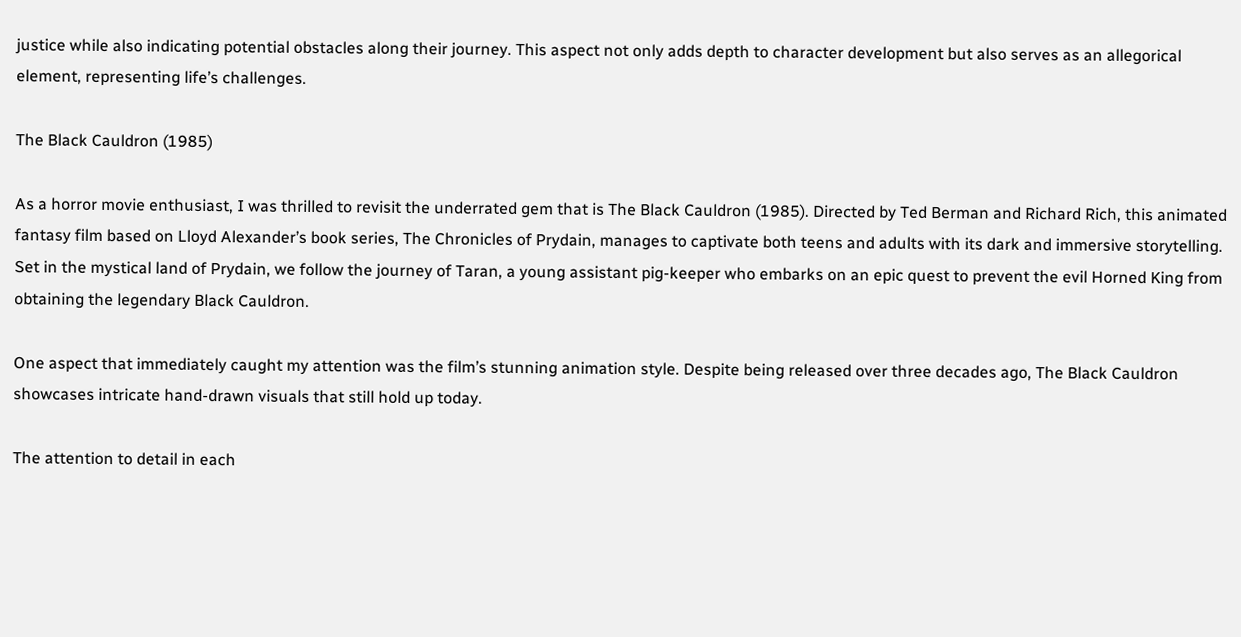justice while also indicating potential obstacles along their journey. This aspect not only adds depth to character development but also serves as an allegorical element, representing life’s challenges.

The Black Cauldron (1985)

As a horror movie enthusiast, I was thrilled to revisit the underrated gem that is The Black Cauldron (1985). Directed by Ted Berman and Richard Rich, this animated fantasy film based on Lloyd Alexander’s book series, The Chronicles of Prydain, manages to captivate both teens and adults with its dark and immersive storytelling. Set in the mystical land of Prydain, we follow the journey of Taran, a young assistant pig-keeper who embarks on an epic quest to prevent the evil Horned King from obtaining the legendary Black Cauldron.

One aspect that immediately caught my attention was the film’s stunning animation style. Despite being released over three decades ago, The Black Cauldron showcases intricate hand-drawn visuals that still hold up today.

The attention to detail in each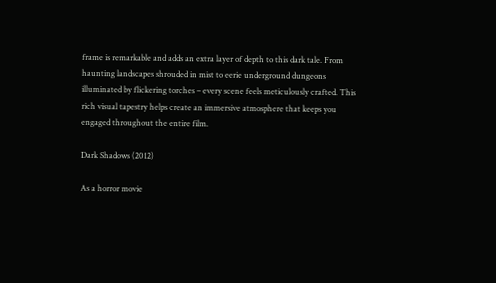frame is remarkable and adds an extra layer of depth to this dark tale. From haunting landscapes shrouded in mist to eerie underground dungeons illuminated by flickering torches – every scene feels meticulously crafted. This rich visual tapestry helps create an immersive atmosphere that keeps you engaged throughout the entire film.

Dark Shadows (2012)

As a horror movie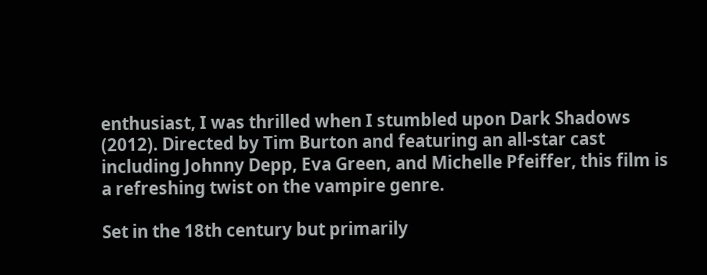enthusiast, I was thrilled when I stumbled upon Dark Shadows (2012). Directed by Tim Burton and featuring an all-star cast including Johnny Depp, Eva Green, and Michelle Pfeiffer, this film is a refreshing twist on the vampire genre.

Set in the 18th century but primarily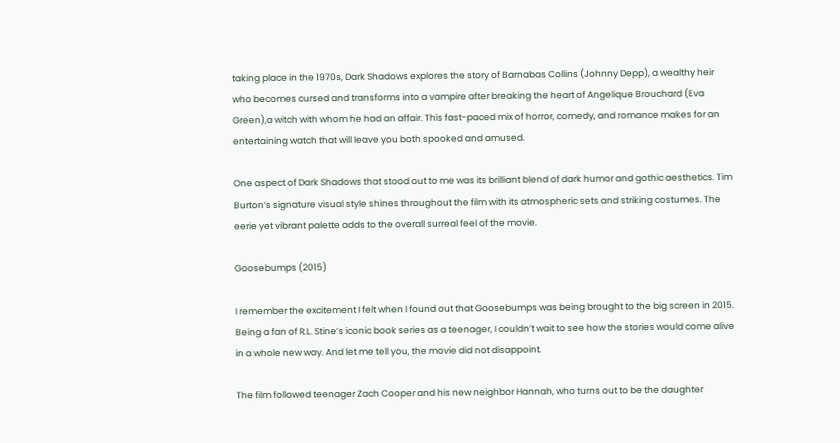taking place in the 1970s, Dark Shadows explores the story of Barnabas Collins (Johnny Depp), a wealthy heir who becomes cursed and transforms into a vampire after breaking the heart of Angelique Brouchard (Eva Green),a witch with whom he had an affair. This fast-paced mix of horror, comedy, and romance makes for an entertaining watch that will leave you both spooked and amused.

One aspect of Dark Shadows that stood out to me was its brilliant blend of dark humor and gothic aesthetics. Tim Burton’s signature visual style shines throughout the film with its atmospheric sets and striking costumes. The eerie yet vibrant palette adds to the overall surreal feel of the movie.

Goosebumps (2015)

I remember the excitement I felt when I found out that Goosebumps was being brought to the big screen in 2015. Being a fan of R.L. Stine’s iconic book series as a teenager, I couldn’t wait to see how the stories would come alive in a whole new way. And let me tell you, the movie did not disappoint.

The film followed teenager Zach Cooper and his new neighbor Hannah, who turns out to be the daughter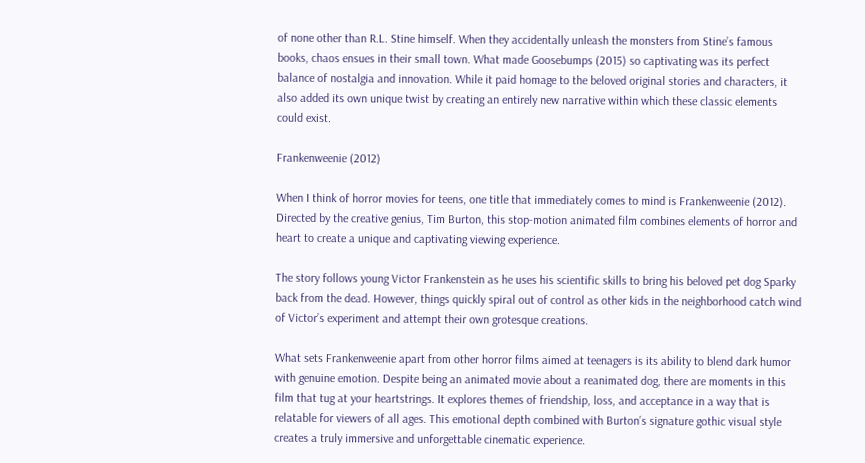of none other than R.L. Stine himself. When they accidentally unleash the monsters from Stine’s famous books, chaos ensues in their small town. What made Goosebumps (2015) so captivating was its perfect balance of nostalgia and innovation. While it paid homage to the beloved original stories and characters, it also added its own unique twist by creating an entirely new narrative within which these classic elements could exist.

Frankenweenie (2012)

When I think of horror movies for teens, one title that immediately comes to mind is Frankenweenie (2012). Directed by the creative genius, Tim Burton, this stop-motion animated film combines elements of horror and heart to create a unique and captivating viewing experience.

The story follows young Victor Frankenstein as he uses his scientific skills to bring his beloved pet dog Sparky back from the dead. However, things quickly spiral out of control as other kids in the neighborhood catch wind of Victor’s experiment and attempt their own grotesque creations.

What sets Frankenweenie apart from other horror films aimed at teenagers is its ability to blend dark humor with genuine emotion. Despite being an animated movie about a reanimated dog, there are moments in this film that tug at your heartstrings. It explores themes of friendship, loss, and acceptance in a way that is relatable for viewers of all ages. This emotional depth combined with Burton’s signature gothic visual style creates a truly immersive and unforgettable cinematic experience.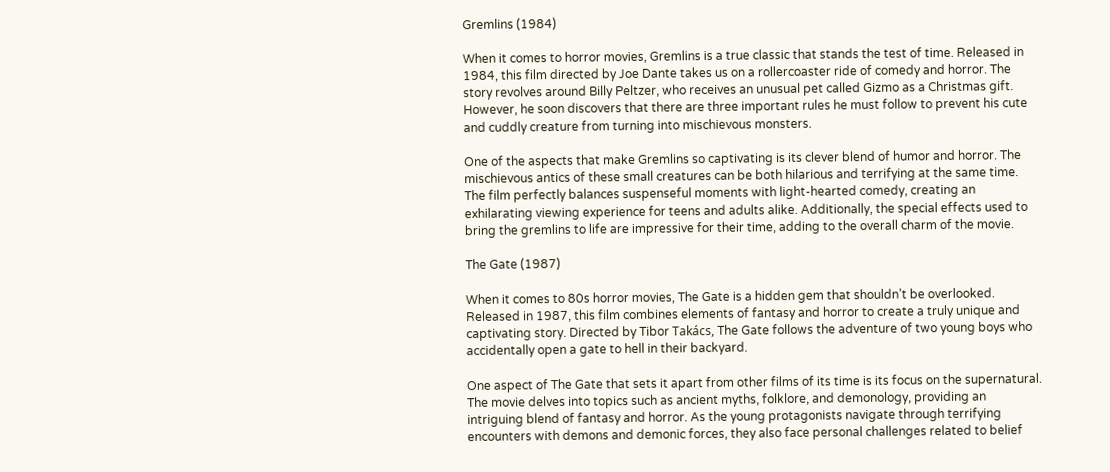Gremlins (1984)

When it comes to horror movies, Gremlins is a true classic that stands the test of time. Released in 1984, this film directed by Joe Dante takes us on a rollercoaster ride of comedy and horror. The story revolves around Billy Peltzer, who receives an unusual pet called Gizmo as a Christmas gift. However, he soon discovers that there are three important rules he must follow to prevent his cute and cuddly creature from turning into mischievous monsters.

One of the aspects that make Gremlins so captivating is its clever blend of humor and horror. The mischievous antics of these small creatures can be both hilarious and terrifying at the same time. The film perfectly balances suspenseful moments with light-hearted comedy, creating an exhilarating viewing experience for teens and adults alike. Additionally, the special effects used to bring the gremlins to life are impressive for their time, adding to the overall charm of the movie.

The Gate (1987)

When it comes to 80s horror movies, The Gate is a hidden gem that shouldn’t be overlooked. Released in 1987, this film combines elements of fantasy and horror to create a truly unique and captivating story. Directed by Tibor Takács, The Gate follows the adventure of two young boys who accidentally open a gate to hell in their backyard.

One aspect of The Gate that sets it apart from other films of its time is its focus on the supernatural. The movie delves into topics such as ancient myths, folklore, and demonology, providing an intriguing blend of fantasy and horror. As the young protagonists navigate through terrifying encounters with demons and demonic forces, they also face personal challenges related to belief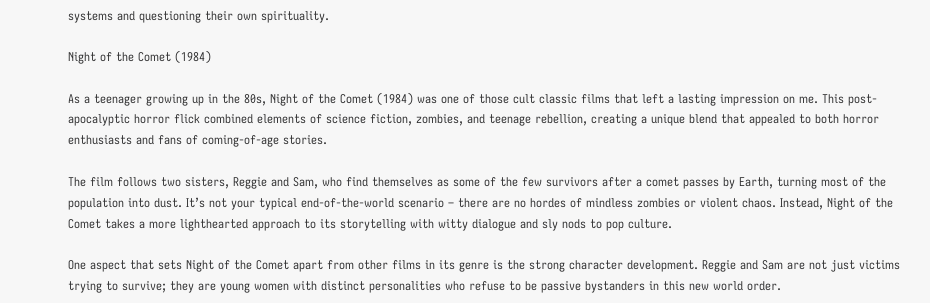systems and questioning their own spirituality.

Night of the Comet (1984)

As a teenager growing up in the 80s, Night of the Comet (1984) was one of those cult classic films that left a lasting impression on me. This post-apocalyptic horror flick combined elements of science fiction, zombies, and teenage rebellion, creating a unique blend that appealed to both horror enthusiasts and fans of coming-of-age stories.

The film follows two sisters, Reggie and Sam, who find themselves as some of the few survivors after a comet passes by Earth, turning most of the population into dust. It’s not your typical end-of-the-world scenario – there are no hordes of mindless zombies or violent chaos. Instead, Night of the Comet takes a more lighthearted approach to its storytelling with witty dialogue and sly nods to pop culture.

One aspect that sets Night of the Comet apart from other films in its genre is the strong character development. Reggie and Sam are not just victims trying to survive; they are young women with distinct personalities who refuse to be passive bystanders in this new world order.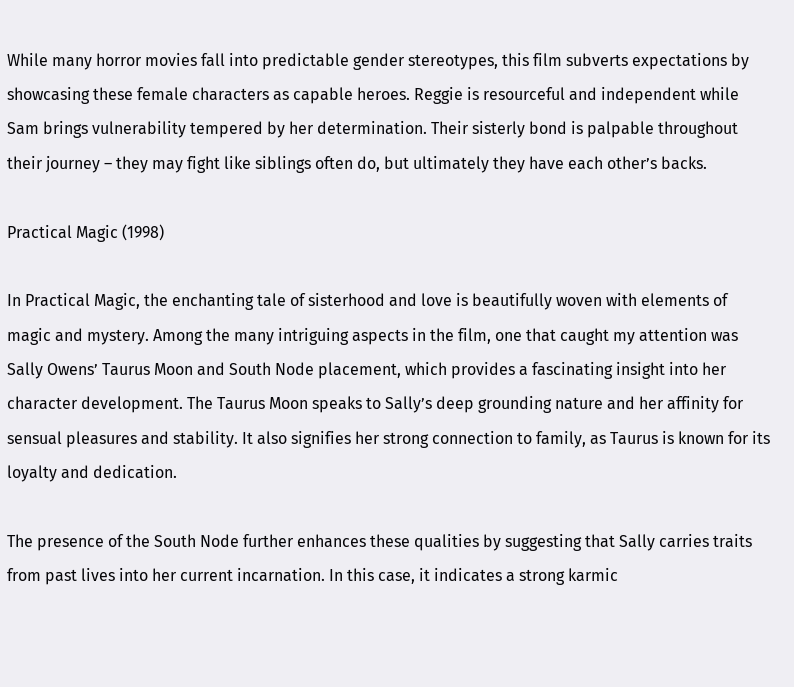While many horror movies fall into predictable gender stereotypes, this film subverts expectations by showcasing these female characters as capable heroes. Reggie is resourceful and independent while Sam brings vulnerability tempered by her determination. Their sisterly bond is palpable throughout their journey – they may fight like siblings often do, but ultimately they have each other’s backs.

Practical Magic (1998)

In Practical Magic, the enchanting tale of sisterhood and love is beautifully woven with elements of magic and mystery. Among the many intriguing aspects in the film, one that caught my attention was Sally Owens’ Taurus Moon and South Node placement, which provides a fascinating insight into her character development. The Taurus Moon speaks to Sally’s deep grounding nature and her affinity for sensual pleasures and stability. It also signifies her strong connection to family, as Taurus is known for its loyalty and dedication.

The presence of the South Node further enhances these qualities by suggesting that Sally carries traits from past lives into her current incarnation. In this case, it indicates a strong karmic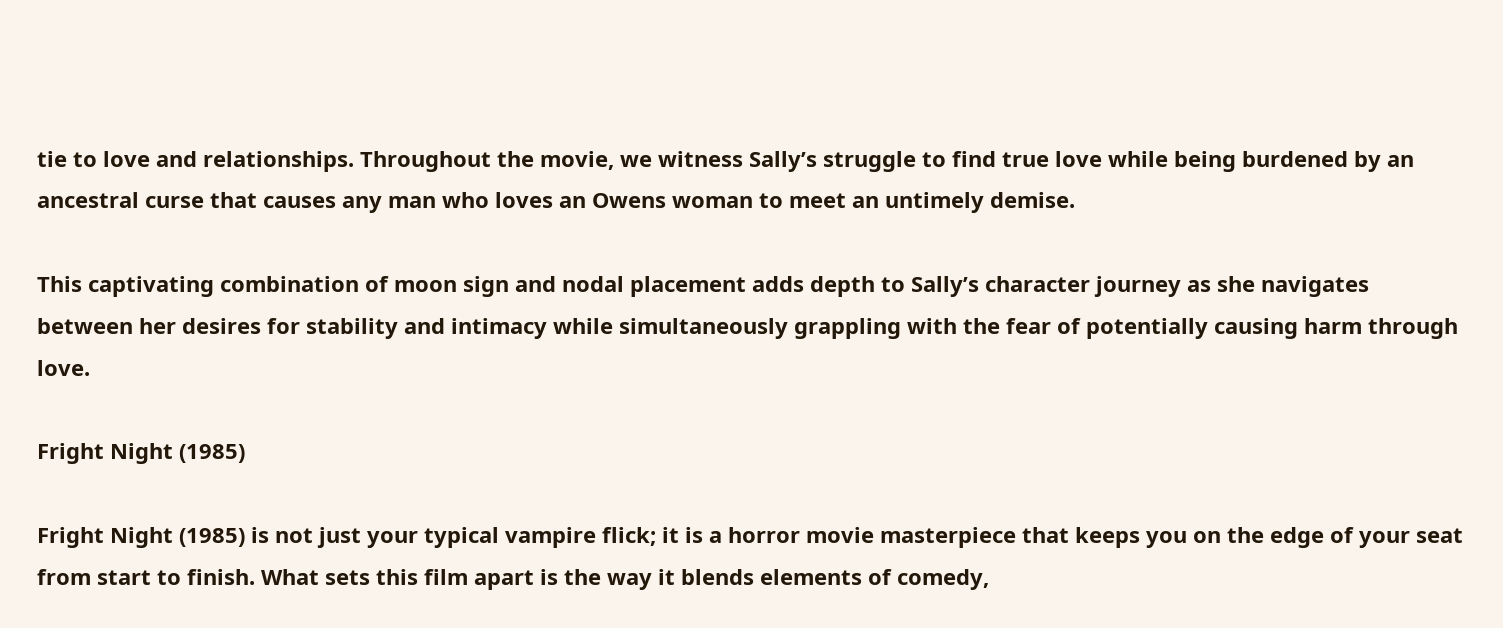tie to love and relationships. Throughout the movie, we witness Sally’s struggle to find true love while being burdened by an ancestral curse that causes any man who loves an Owens woman to meet an untimely demise.

This captivating combination of moon sign and nodal placement adds depth to Sally’s character journey as she navigates between her desires for stability and intimacy while simultaneously grappling with the fear of potentially causing harm through love.

Fright Night (1985)

Fright Night (1985) is not just your typical vampire flick; it is a horror movie masterpiece that keeps you on the edge of your seat from start to finish. What sets this film apart is the way it blends elements of comedy,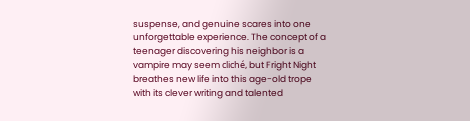suspense, and genuine scares into one unforgettable experience. The concept of a teenager discovering his neighbor is a vampire may seem cliché, but Fright Night breathes new life into this age-old trope with its clever writing and talented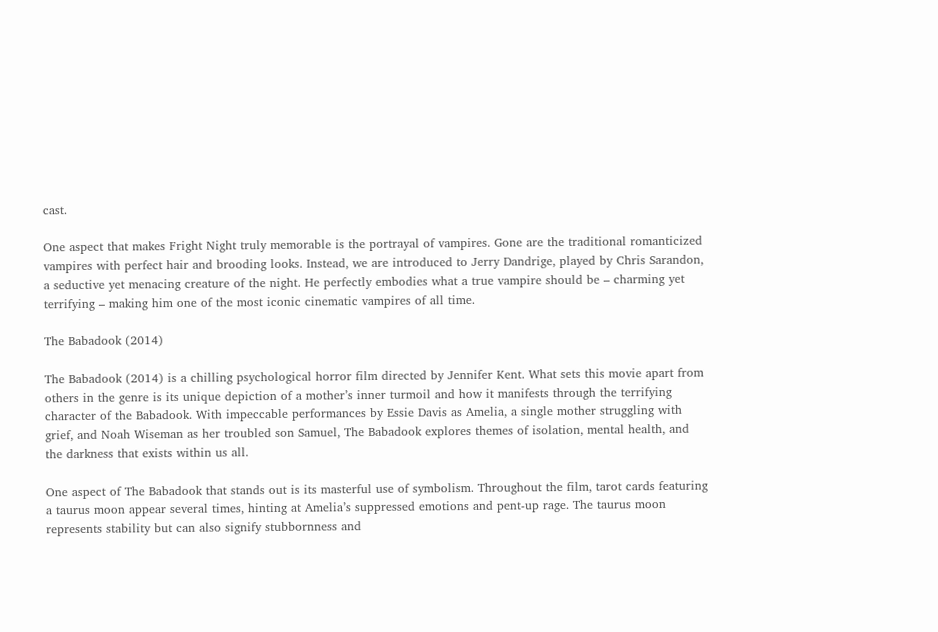cast.

One aspect that makes Fright Night truly memorable is the portrayal of vampires. Gone are the traditional romanticized vampires with perfect hair and brooding looks. Instead, we are introduced to Jerry Dandrige, played by Chris Sarandon, a seductive yet menacing creature of the night. He perfectly embodies what a true vampire should be – charming yet terrifying – making him one of the most iconic cinematic vampires of all time.

The Babadook (2014)

The Babadook (2014) is a chilling psychological horror film directed by Jennifer Kent. What sets this movie apart from others in the genre is its unique depiction of a mother’s inner turmoil and how it manifests through the terrifying character of the Babadook. With impeccable performances by Essie Davis as Amelia, a single mother struggling with grief, and Noah Wiseman as her troubled son Samuel, The Babadook explores themes of isolation, mental health, and the darkness that exists within us all.

One aspect of The Babadook that stands out is its masterful use of symbolism. Throughout the film, tarot cards featuring a taurus moon appear several times, hinting at Amelia’s suppressed emotions and pent-up rage. The taurus moon represents stability but can also signify stubbornness and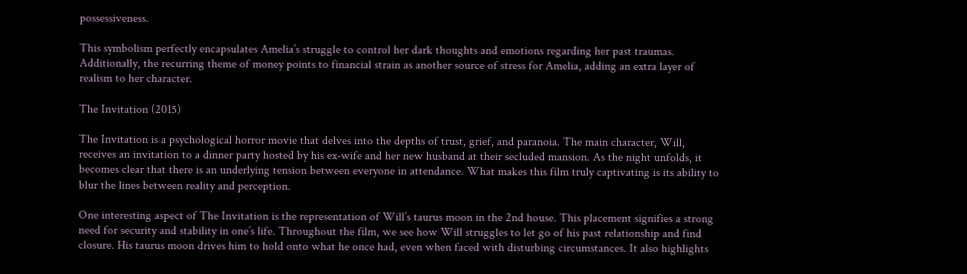possessiveness.

This symbolism perfectly encapsulates Amelia’s struggle to control her dark thoughts and emotions regarding her past traumas. Additionally, the recurring theme of money points to financial strain as another source of stress for Amelia, adding an extra layer of realism to her character.

The Invitation (2015)

The Invitation is a psychological horror movie that delves into the depths of trust, grief, and paranoia. The main character, Will, receives an invitation to a dinner party hosted by his ex-wife and her new husband at their secluded mansion. As the night unfolds, it becomes clear that there is an underlying tension between everyone in attendance. What makes this film truly captivating is its ability to blur the lines between reality and perception.

One interesting aspect of The Invitation is the representation of Will’s taurus moon in the 2nd house. This placement signifies a strong need for security and stability in one’s life. Throughout the film, we see how Will struggles to let go of his past relationship and find closure. His taurus moon drives him to hold onto what he once had, even when faced with disturbing circumstances. It also highlights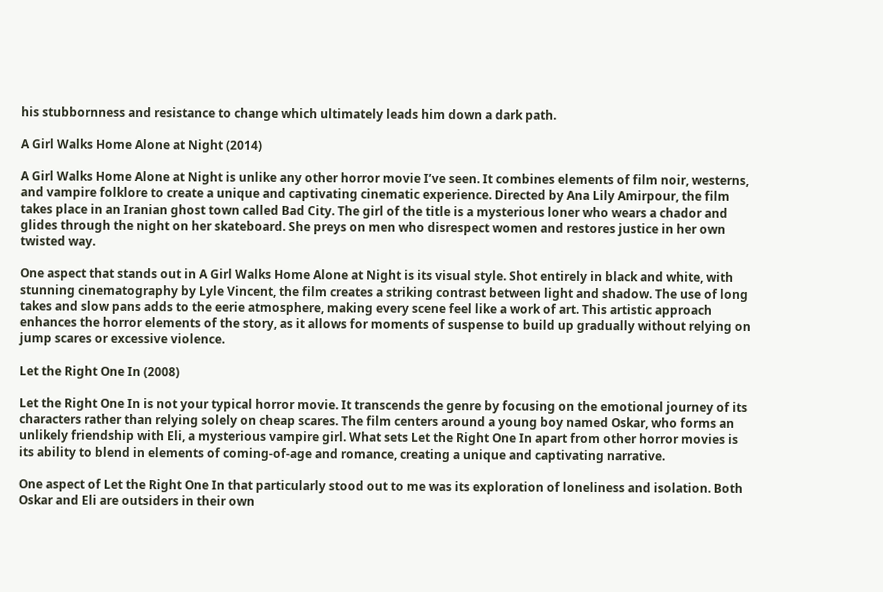his stubbornness and resistance to change which ultimately leads him down a dark path.

A Girl Walks Home Alone at Night (2014)

A Girl Walks Home Alone at Night is unlike any other horror movie I’ve seen. It combines elements of film noir, westerns, and vampire folklore to create a unique and captivating cinematic experience. Directed by Ana Lily Amirpour, the film takes place in an Iranian ghost town called Bad City. The girl of the title is a mysterious loner who wears a chador and glides through the night on her skateboard. She preys on men who disrespect women and restores justice in her own twisted way.

One aspect that stands out in A Girl Walks Home Alone at Night is its visual style. Shot entirely in black and white, with stunning cinematography by Lyle Vincent, the film creates a striking contrast between light and shadow. The use of long takes and slow pans adds to the eerie atmosphere, making every scene feel like a work of art. This artistic approach enhances the horror elements of the story, as it allows for moments of suspense to build up gradually without relying on jump scares or excessive violence.

Let the Right One In (2008)

Let the Right One In is not your typical horror movie. It transcends the genre by focusing on the emotional journey of its characters rather than relying solely on cheap scares. The film centers around a young boy named Oskar, who forms an unlikely friendship with Eli, a mysterious vampire girl. What sets Let the Right One In apart from other horror movies is its ability to blend in elements of coming-of-age and romance, creating a unique and captivating narrative.

One aspect of Let the Right One In that particularly stood out to me was its exploration of loneliness and isolation. Both Oskar and Eli are outsiders in their own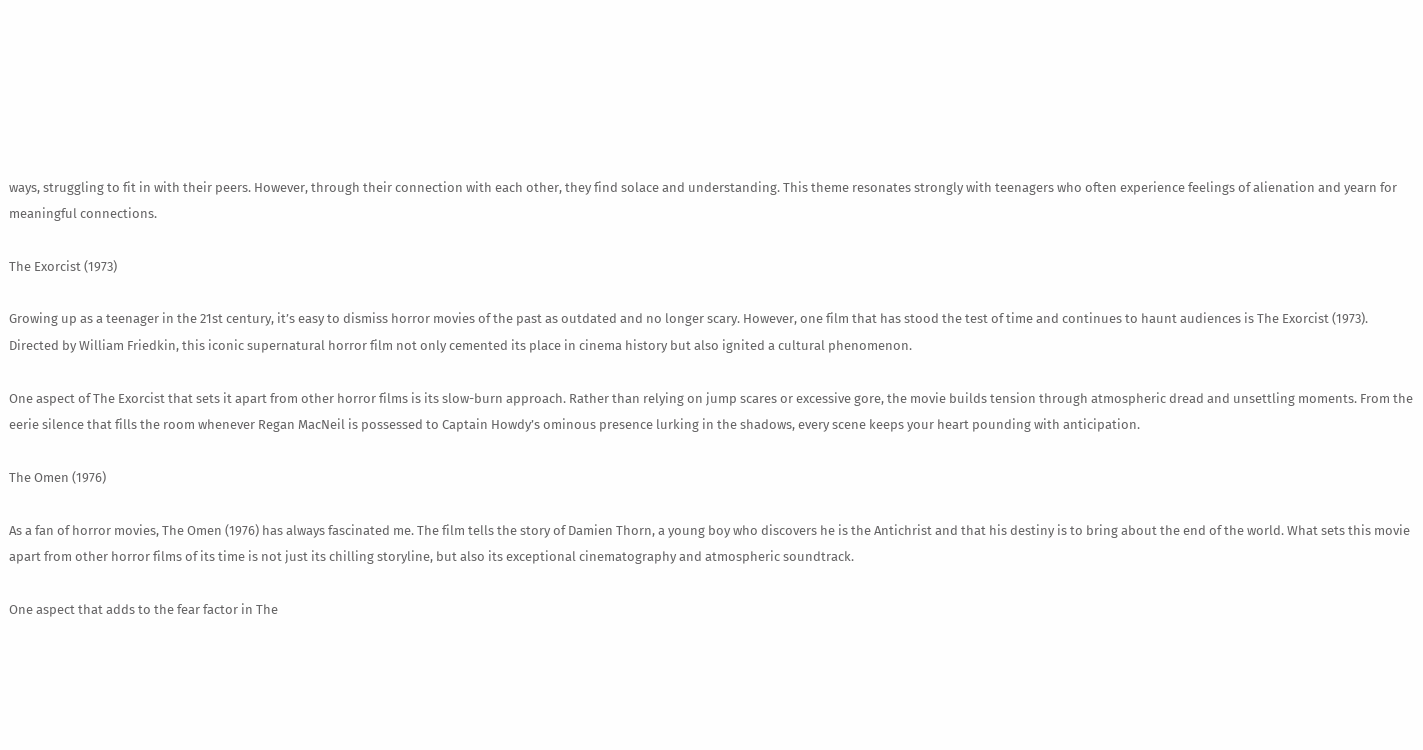ways, struggling to fit in with their peers. However, through their connection with each other, they find solace and understanding. This theme resonates strongly with teenagers who often experience feelings of alienation and yearn for meaningful connections.

The Exorcist (1973)

Growing up as a teenager in the 21st century, it’s easy to dismiss horror movies of the past as outdated and no longer scary. However, one film that has stood the test of time and continues to haunt audiences is The Exorcist (1973). Directed by William Friedkin, this iconic supernatural horror film not only cemented its place in cinema history but also ignited a cultural phenomenon.

One aspect of The Exorcist that sets it apart from other horror films is its slow-burn approach. Rather than relying on jump scares or excessive gore, the movie builds tension through atmospheric dread and unsettling moments. From the eerie silence that fills the room whenever Regan MacNeil is possessed to Captain Howdy’s ominous presence lurking in the shadows, every scene keeps your heart pounding with anticipation.

The Omen (1976)

As a fan of horror movies, The Omen (1976) has always fascinated me. The film tells the story of Damien Thorn, a young boy who discovers he is the Antichrist and that his destiny is to bring about the end of the world. What sets this movie apart from other horror films of its time is not just its chilling storyline, but also its exceptional cinematography and atmospheric soundtrack.

One aspect that adds to the fear factor in The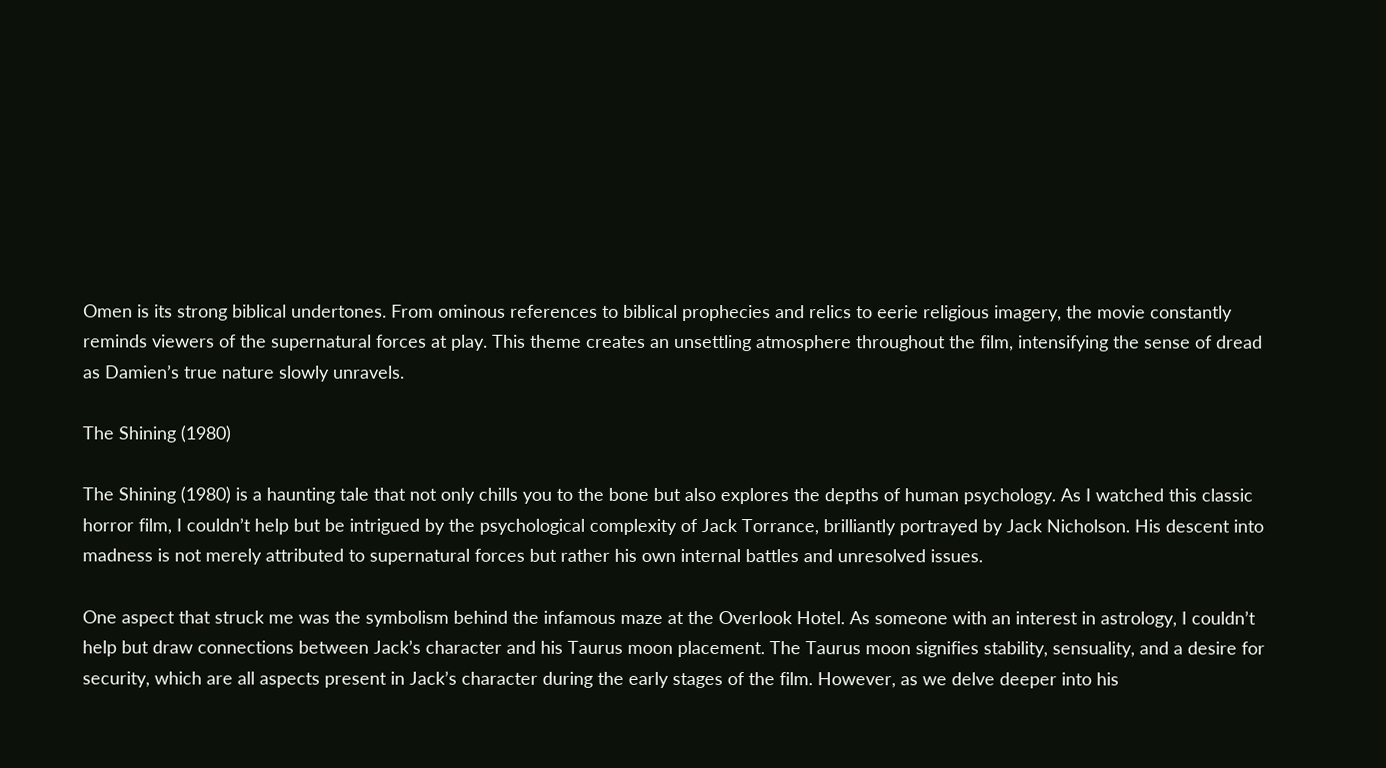Omen is its strong biblical undertones. From ominous references to biblical prophecies and relics to eerie religious imagery, the movie constantly reminds viewers of the supernatural forces at play. This theme creates an unsettling atmosphere throughout the film, intensifying the sense of dread as Damien’s true nature slowly unravels.

The Shining (1980)

The Shining (1980) is a haunting tale that not only chills you to the bone but also explores the depths of human psychology. As I watched this classic horror film, I couldn’t help but be intrigued by the psychological complexity of Jack Torrance, brilliantly portrayed by Jack Nicholson. His descent into madness is not merely attributed to supernatural forces but rather his own internal battles and unresolved issues.

One aspect that struck me was the symbolism behind the infamous maze at the Overlook Hotel. As someone with an interest in astrology, I couldn’t help but draw connections between Jack’s character and his Taurus moon placement. The Taurus moon signifies stability, sensuality, and a desire for security, which are all aspects present in Jack’s character during the early stages of the film. However, as we delve deeper into his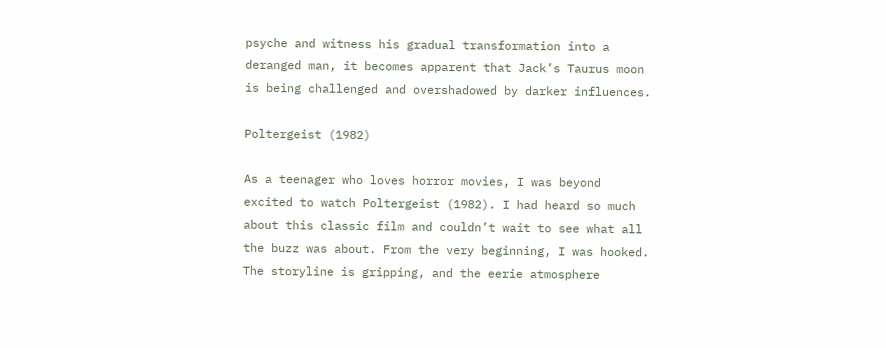psyche and witness his gradual transformation into a deranged man, it becomes apparent that Jack’s Taurus moon is being challenged and overshadowed by darker influences.

Poltergeist (1982)

As a teenager who loves horror movies, I was beyond excited to watch Poltergeist (1982). I had heard so much about this classic film and couldn’t wait to see what all the buzz was about. From the very beginning, I was hooked. The storyline is gripping, and the eerie atmosphere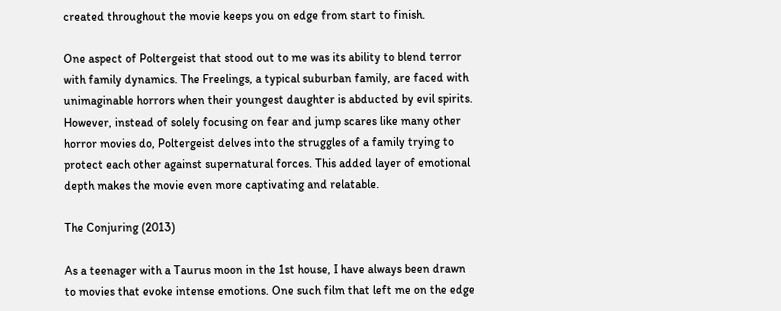created throughout the movie keeps you on edge from start to finish.

One aspect of Poltergeist that stood out to me was its ability to blend terror with family dynamics. The Freelings, a typical suburban family, are faced with unimaginable horrors when their youngest daughter is abducted by evil spirits. However, instead of solely focusing on fear and jump scares like many other horror movies do, Poltergeist delves into the struggles of a family trying to protect each other against supernatural forces. This added layer of emotional depth makes the movie even more captivating and relatable.

The Conjuring (2013)

As a teenager with a Taurus moon in the 1st house, I have always been drawn to movies that evoke intense emotions. One such film that left me on the edge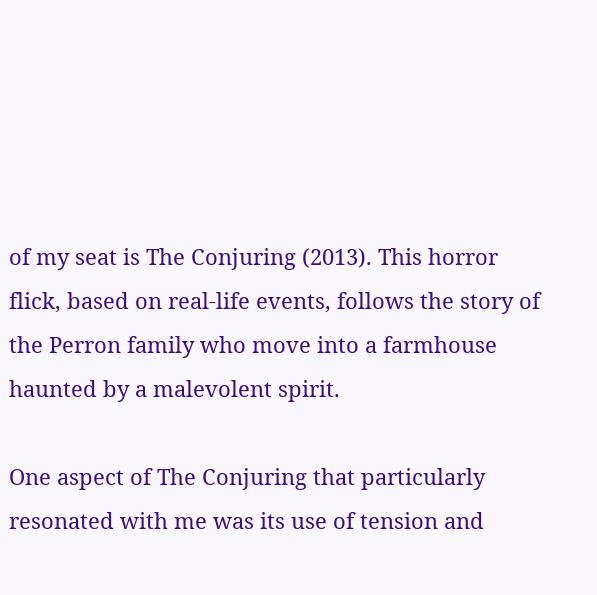of my seat is The Conjuring (2013). This horror flick, based on real-life events, follows the story of the Perron family who move into a farmhouse haunted by a malevolent spirit.

One aspect of The Conjuring that particularly resonated with me was its use of tension and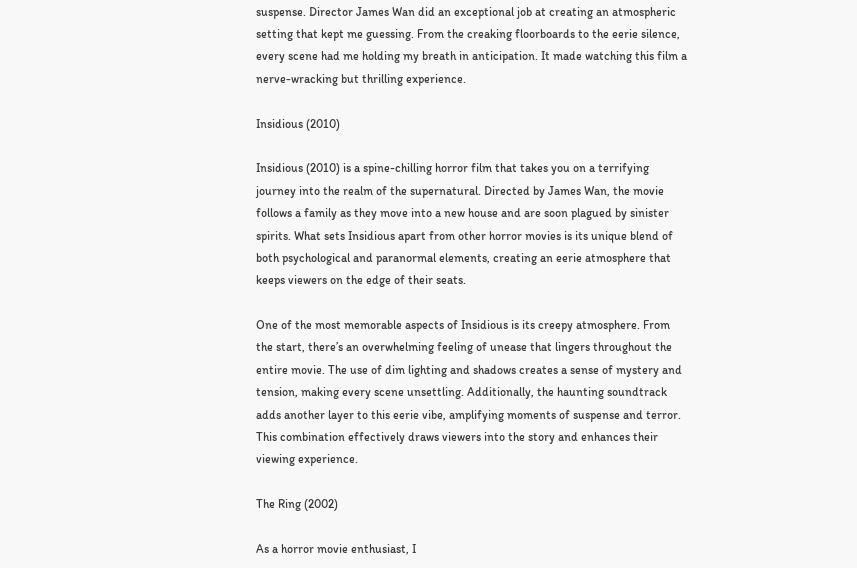suspense. Director James Wan did an exceptional job at creating an atmospheric setting that kept me guessing. From the creaking floorboards to the eerie silence, every scene had me holding my breath in anticipation. It made watching this film a nerve-wracking but thrilling experience.

Insidious (2010)

Insidious (2010) is a spine-chilling horror film that takes you on a terrifying journey into the realm of the supernatural. Directed by James Wan, the movie follows a family as they move into a new house and are soon plagued by sinister spirits. What sets Insidious apart from other horror movies is its unique blend of both psychological and paranormal elements, creating an eerie atmosphere that keeps viewers on the edge of their seats.

One of the most memorable aspects of Insidious is its creepy atmosphere. From the start, there’s an overwhelming feeling of unease that lingers throughout the entire movie. The use of dim lighting and shadows creates a sense of mystery and tension, making every scene unsettling. Additionally, the haunting soundtrack adds another layer to this eerie vibe, amplifying moments of suspense and terror. This combination effectively draws viewers into the story and enhances their viewing experience.

The Ring (2002)

As a horror movie enthusiast, I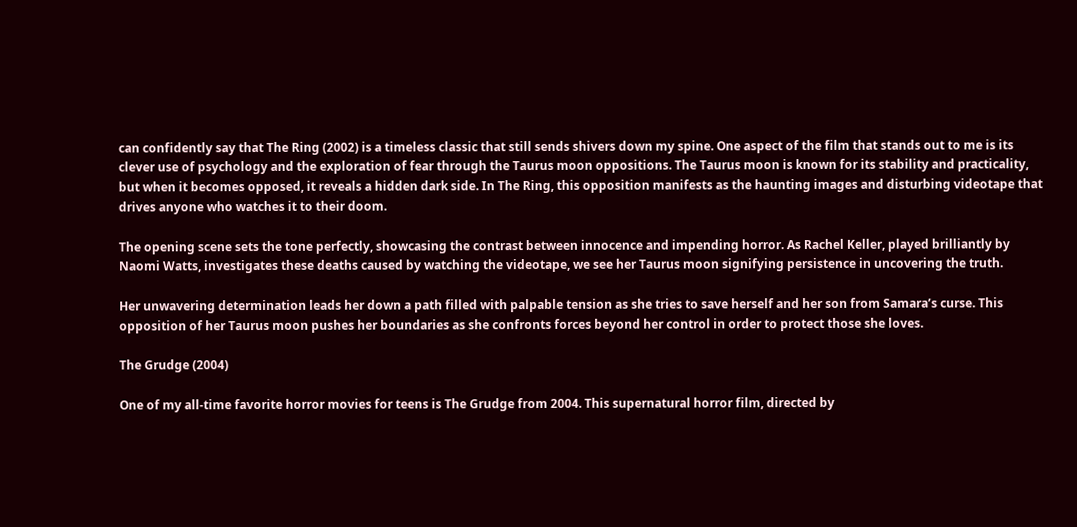can confidently say that The Ring (2002) is a timeless classic that still sends shivers down my spine. One aspect of the film that stands out to me is its clever use of psychology and the exploration of fear through the Taurus moon oppositions. The Taurus moon is known for its stability and practicality, but when it becomes opposed, it reveals a hidden dark side. In The Ring, this opposition manifests as the haunting images and disturbing videotape that drives anyone who watches it to their doom.

The opening scene sets the tone perfectly, showcasing the contrast between innocence and impending horror. As Rachel Keller, played brilliantly by Naomi Watts, investigates these deaths caused by watching the videotape, we see her Taurus moon signifying persistence in uncovering the truth.

Her unwavering determination leads her down a path filled with palpable tension as she tries to save herself and her son from Samara’s curse. This opposition of her Taurus moon pushes her boundaries as she confronts forces beyond her control in order to protect those she loves.

The Grudge (2004)

One of my all-time favorite horror movies for teens is The Grudge from 2004. This supernatural horror film, directed by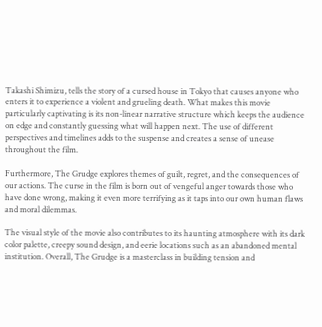Takashi Shimizu, tells the story of a cursed house in Tokyo that causes anyone who enters it to experience a violent and grueling death. What makes this movie particularly captivating is its non-linear narrative structure which keeps the audience on edge and constantly guessing what will happen next. The use of different perspectives and timelines adds to the suspense and creates a sense of unease throughout the film.

Furthermore, The Grudge explores themes of guilt, regret, and the consequences of our actions. The curse in the film is born out of vengeful anger towards those who have done wrong, making it even more terrifying as it taps into our own human flaws and moral dilemmas.

The visual style of the movie also contributes to its haunting atmosphere with its dark color palette, creepy sound design, and eerie locations such as an abandoned mental institution. Overall, The Grudge is a masterclass in building tension and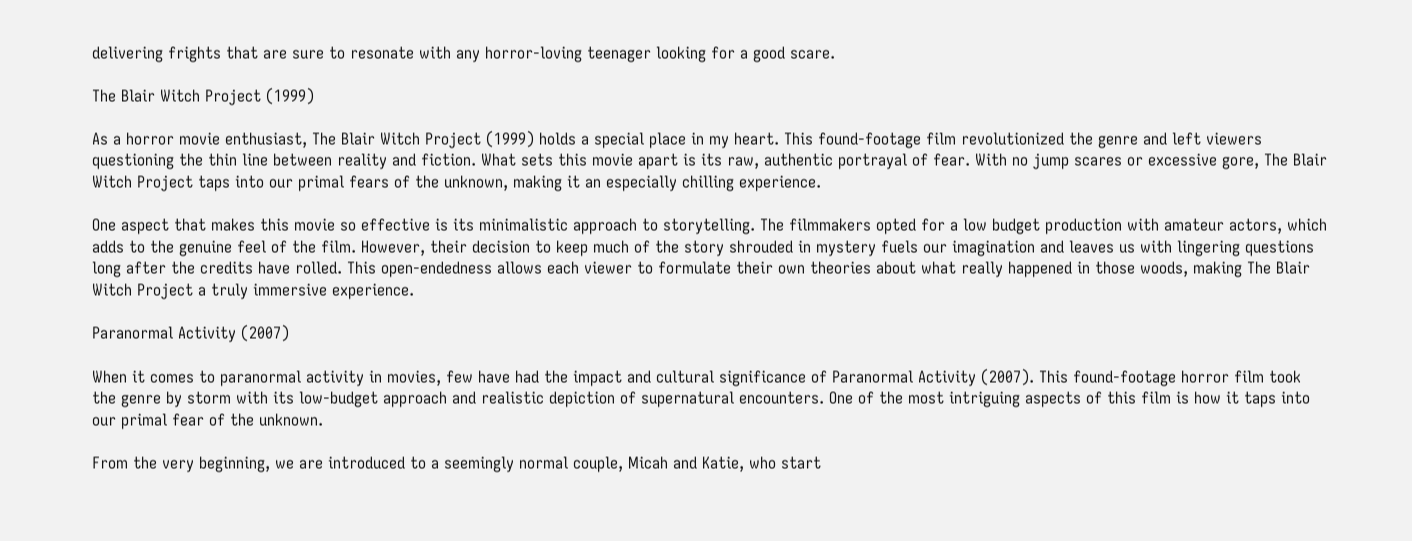delivering frights that are sure to resonate with any horror-loving teenager looking for a good scare.

The Blair Witch Project (1999)

As a horror movie enthusiast, The Blair Witch Project (1999) holds a special place in my heart. This found-footage film revolutionized the genre and left viewers questioning the thin line between reality and fiction. What sets this movie apart is its raw, authentic portrayal of fear. With no jump scares or excessive gore, The Blair Witch Project taps into our primal fears of the unknown, making it an especially chilling experience.

One aspect that makes this movie so effective is its minimalistic approach to storytelling. The filmmakers opted for a low budget production with amateur actors, which adds to the genuine feel of the film. However, their decision to keep much of the story shrouded in mystery fuels our imagination and leaves us with lingering questions long after the credits have rolled. This open-endedness allows each viewer to formulate their own theories about what really happened in those woods, making The Blair Witch Project a truly immersive experience.

Paranormal Activity (2007)

When it comes to paranormal activity in movies, few have had the impact and cultural significance of Paranormal Activity (2007). This found-footage horror film took the genre by storm with its low-budget approach and realistic depiction of supernatural encounters. One of the most intriguing aspects of this film is how it taps into our primal fear of the unknown.

From the very beginning, we are introduced to a seemingly normal couple, Micah and Katie, who start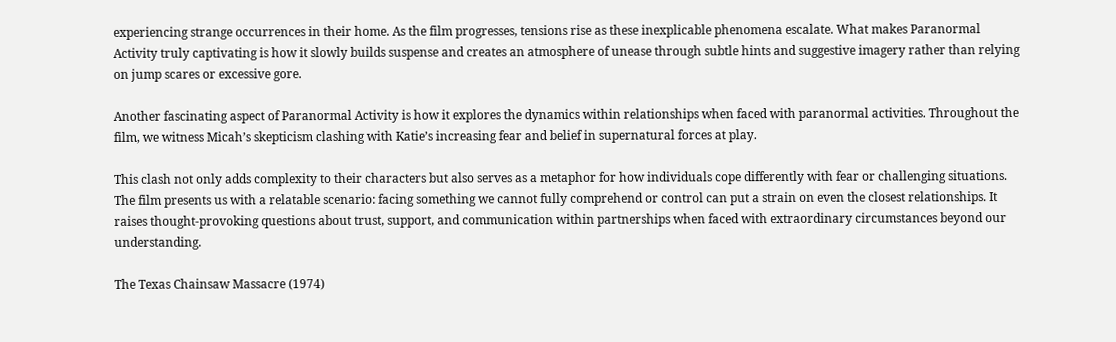experiencing strange occurrences in their home. As the film progresses, tensions rise as these inexplicable phenomena escalate. What makes Paranormal Activity truly captivating is how it slowly builds suspense and creates an atmosphere of unease through subtle hints and suggestive imagery rather than relying on jump scares or excessive gore.

Another fascinating aspect of Paranormal Activity is how it explores the dynamics within relationships when faced with paranormal activities. Throughout the film, we witness Micah’s skepticism clashing with Katie’s increasing fear and belief in supernatural forces at play.

This clash not only adds complexity to their characters but also serves as a metaphor for how individuals cope differently with fear or challenging situations. The film presents us with a relatable scenario: facing something we cannot fully comprehend or control can put a strain on even the closest relationships. It raises thought-provoking questions about trust, support, and communication within partnerships when faced with extraordinary circumstances beyond our understanding.

The Texas Chainsaw Massacre (1974)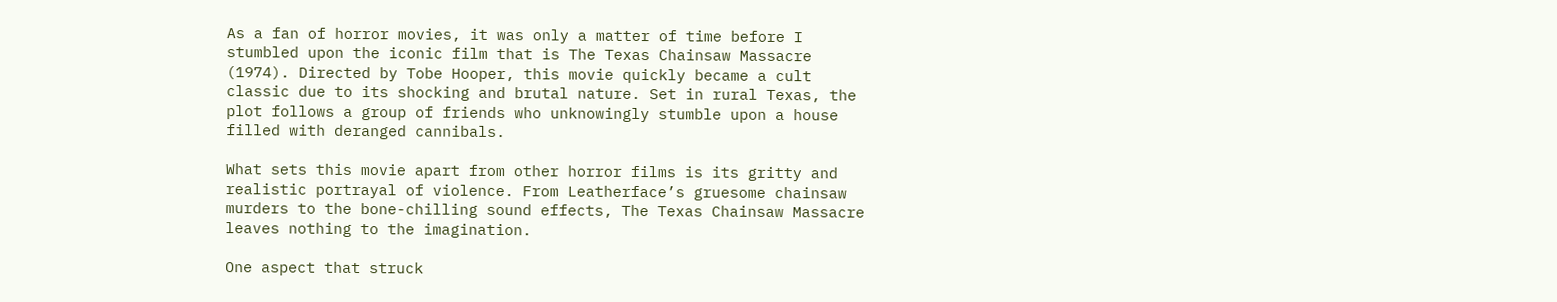As a fan of horror movies, it was only a matter of time before I stumbled upon the iconic film that is The Texas Chainsaw Massacre (1974). Directed by Tobe Hooper, this movie quickly became a cult classic due to its shocking and brutal nature. Set in rural Texas, the plot follows a group of friends who unknowingly stumble upon a house filled with deranged cannibals.

What sets this movie apart from other horror films is its gritty and realistic portrayal of violence. From Leatherface’s gruesome chainsaw murders to the bone-chilling sound effects, The Texas Chainsaw Massacre leaves nothing to the imagination.

One aspect that struck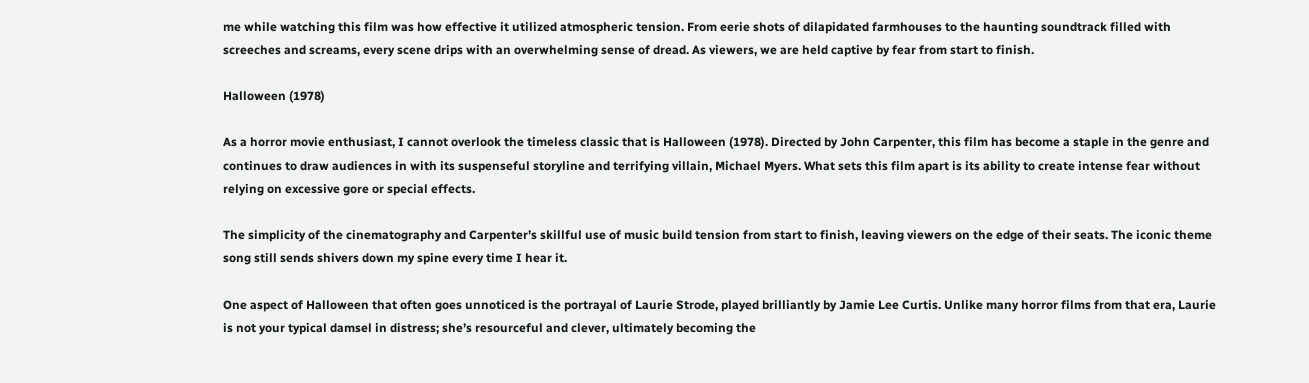me while watching this film was how effective it utilized atmospheric tension. From eerie shots of dilapidated farmhouses to the haunting soundtrack filled with screeches and screams, every scene drips with an overwhelming sense of dread. As viewers, we are held captive by fear from start to finish.

Halloween (1978)

As a horror movie enthusiast, I cannot overlook the timeless classic that is Halloween (1978). Directed by John Carpenter, this film has become a staple in the genre and continues to draw audiences in with its suspenseful storyline and terrifying villain, Michael Myers. What sets this film apart is its ability to create intense fear without relying on excessive gore or special effects.

The simplicity of the cinematography and Carpenter’s skillful use of music build tension from start to finish, leaving viewers on the edge of their seats. The iconic theme song still sends shivers down my spine every time I hear it.

One aspect of Halloween that often goes unnoticed is the portrayal of Laurie Strode, played brilliantly by Jamie Lee Curtis. Unlike many horror films from that era, Laurie is not your typical damsel in distress; she’s resourceful and clever, ultimately becoming the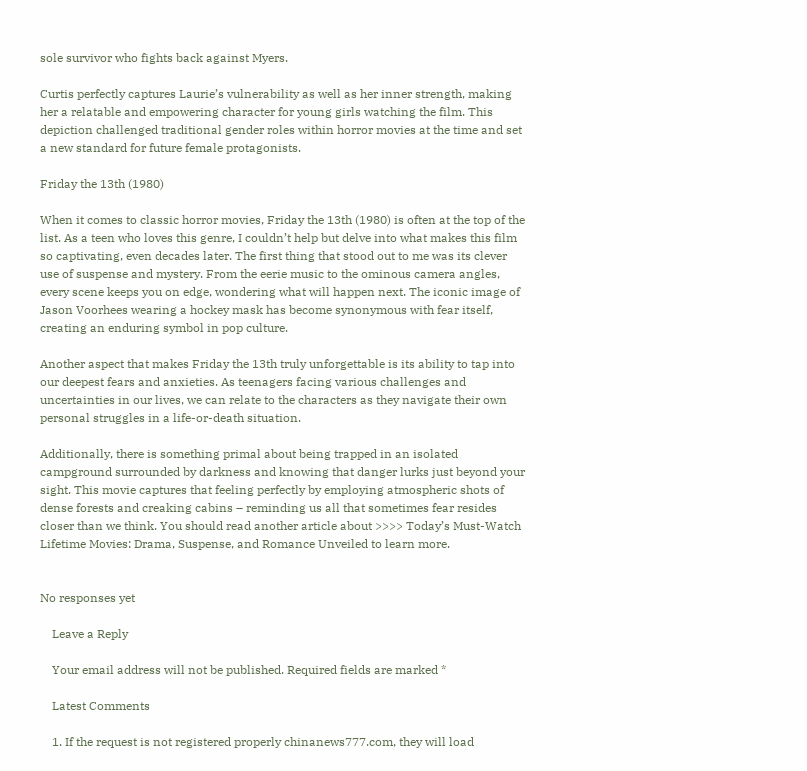sole survivor who fights back against Myers.

Curtis perfectly captures Laurie’s vulnerability as well as her inner strength, making her a relatable and empowering character for young girls watching the film. This depiction challenged traditional gender roles within horror movies at the time and set a new standard for future female protagonists.

Friday the 13th (1980)

When it comes to classic horror movies, Friday the 13th (1980) is often at the top of the list. As a teen who loves this genre, I couldn’t help but delve into what makes this film so captivating, even decades later. The first thing that stood out to me was its clever use of suspense and mystery. From the eerie music to the ominous camera angles, every scene keeps you on edge, wondering what will happen next. The iconic image of Jason Voorhees wearing a hockey mask has become synonymous with fear itself, creating an enduring symbol in pop culture.

Another aspect that makes Friday the 13th truly unforgettable is its ability to tap into our deepest fears and anxieties. As teenagers facing various challenges and uncertainties in our lives, we can relate to the characters as they navigate their own personal struggles in a life-or-death situation.

Additionally, there is something primal about being trapped in an isolated campground surrounded by darkness and knowing that danger lurks just beyond your sight. This movie captures that feeling perfectly by employing atmospheric shots of dense forests and creaking cabins – reminding us all that sometimes fear resides closer than we think. You should read another article about >>>> Today’s Must-Watch Lifetime Movies: Drama, Suspense, and Romance Unveiled to learn more.


No responses yet

    Leave a Reply

    Your email address will not be published. Required fields are marked *

    Latest Comments

    1. If the request is not registered properly chinanews777.com, they will load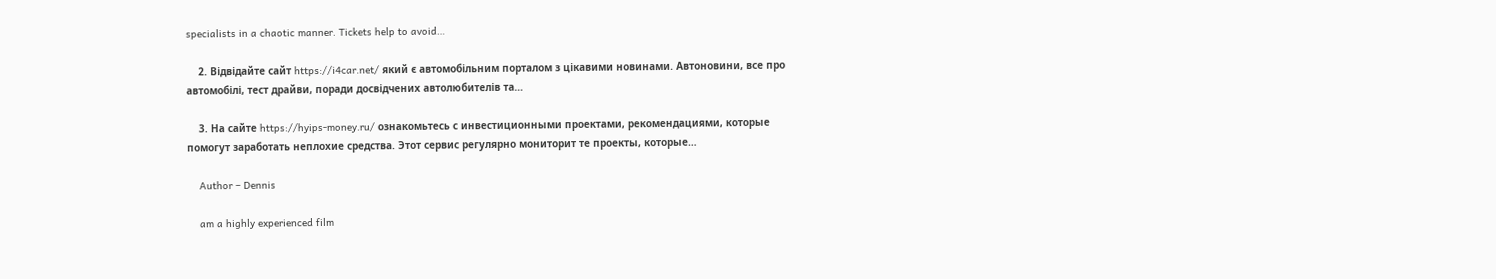specialists in a chaotic manner. Tickets help to avoid…

    2. Відвідайте сайт https://i4car.net/ який є автомобільним порталом з цікавими новинами. Автоновини, все про автомобілі, тест драйви, поради досвідчених автолюбителів та…

    3. На сайте https://hyips-money.ru/ ознакомьтесь с инвестиционными проектами, рекомендациями, которые помогут заработать неплохие средства. Этот сервис регулярно мониторит те проекты, которые…

    Author – Dennis

    am a highly experienced film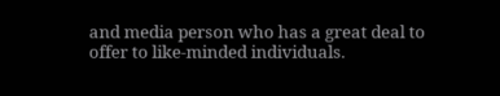and media person who has a great deal to offer to like-minded individuals.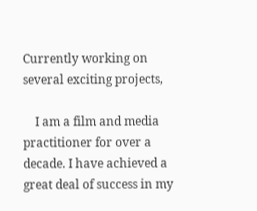Currently working on several exciting projects,

    I am a film and media practitioner for over a decade. I have achieved a great deal of success in my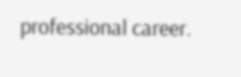professional career.